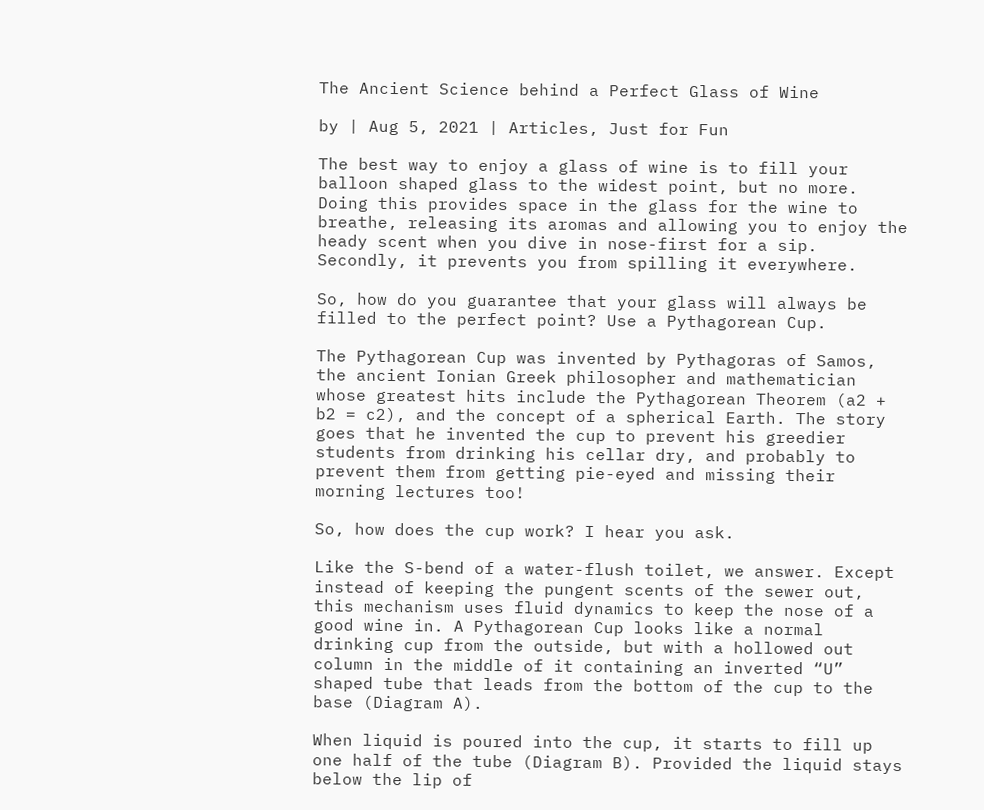The Ancient Science behind a Perfect Glass of Wine

by | Aug 5, 2021 | Articles, Just for Fun

The best way to enjoy a glass of wine is to fill your balloon shaped glass to the widest point, but no more. Doing this provides space in the glass for the wine to breathe, releasing its aromas and allowing you to enjoy the heady scent when you dive in nose-first for a sip. Secondly, it prevents you from spilling it everywhere.

So, how do you guarantee that your glass will always be filled to the perfect point? Use a Pythagorean Cup.

The Pythagorean Cup was invented by Pythagoras of Samos, the ancient Ionian Greek philosopher and mathematician whose greatest hits include the Pythagorean Theorem (a2 + b2 = c2), and the concept of a spherical Earth. The story goes that he invented the cup to prevent his greedier students from drinking his cellar dry, and probably to prevent them from getting pie-eyed and missing their morning lectures too!

So, how does the cup work? I hear you ask.

Like the S-bend of a water-flush toilet, we answer. Except instead of keeping the pungent scents of the sewer out, this mechanism uses fluid dynamics to keep the nose of a good wine in. A Pythagorean Cup looks like a normal drinking cup from the outside, but with a hollowed out column in the middle of it containing an inverted “U” shaped tube that leads from the bottom of the cup to the base (Diagram A).

When liquid is poured into the cup, it starts to fill up one half of the tube (Diagram B). Provided the liquid stays below the lip of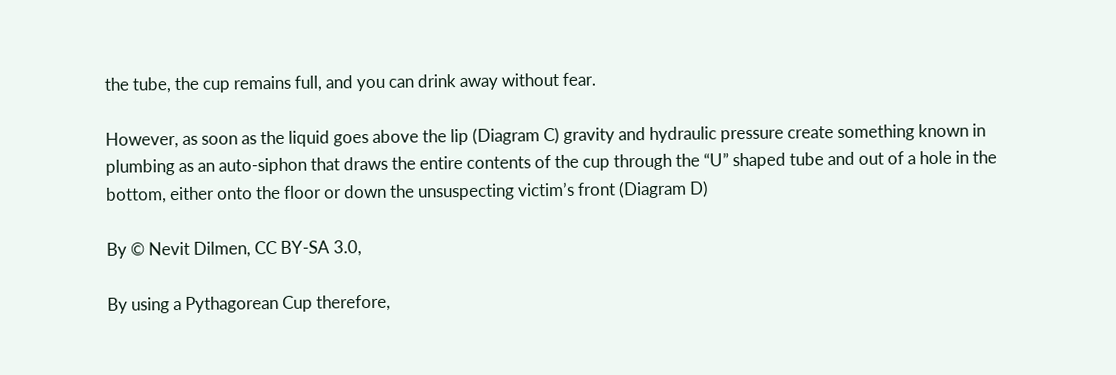the tube, the cup remains full, and you can drink away without fear.

However, as soon as the liquid goes above the lip (Diagram C) gravity and hydraulic pressure create something known in plumbing as an auto-siphon that draws the entire contents of the cup through the “U” shaped tube and out of a hole in the bottom, either onto the floor or down the unsuspecting victim’s front (Diagram D)

By © Nevit Dilmen, CC BY-SA 3.0,

By using a Pythagorean Cup therefore,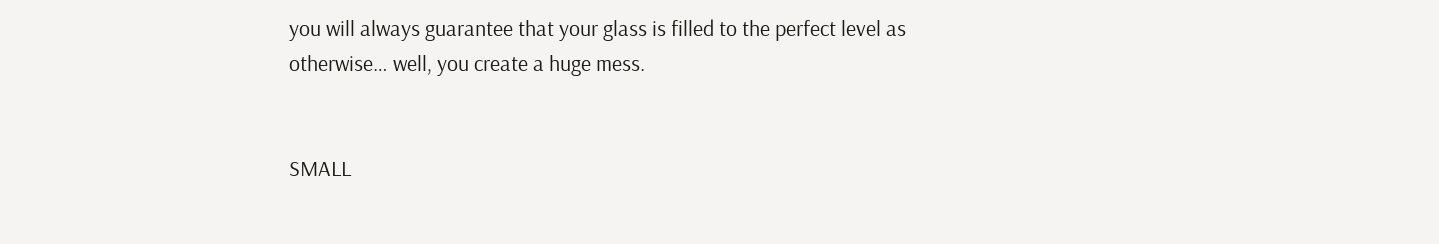you will always guarantee that your glass is filled to the perfect level as otherwise… well, you create a huge mess.


SMALL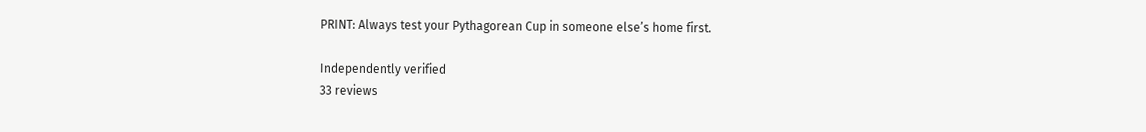PRINT: Always test your Pythagorean Cup in someone else’s home first.

Independently verified
33 reviews